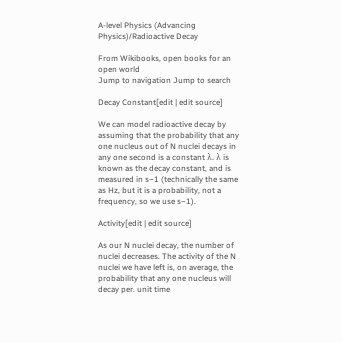A-level Physics (Advancing Physics)/Radioactive Decay

From Wikibooks, open books for an open world
Jump to navigation Jump to search

Decay Constant[edit | edit source]

We can model radioactive decay by assuming that the probability that any one nucleus out of N nuclei decays in any one second is a constant λ. λ is known as the decay constant, and is measured in s−1 (technically the same as Hz, but it is a probability, not a frequency, so we use s−1).

Activity[edit | edit source]

As our N nuclei decay, the number of nuclei decreases. The activity of the N nuclei we have left is, on average, the probability that any one nucleus will decay per. unit time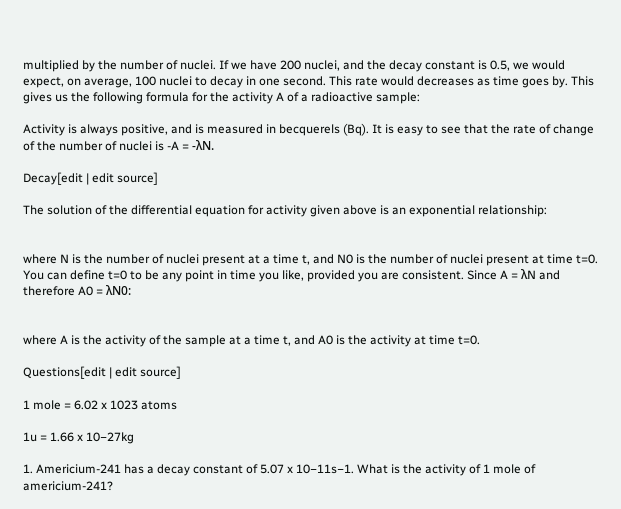multiplied by the number of nuclei. If we have 200 nuclei, and the decay constant is 0.5, we would expect, on average, 100 nuclei to decay in one second. This rate would decreases as time goes by. This gives us the following formula for the activity A of a radioactive sample:

Activity is always positive, and is measured in becquerels (Bq). It is easy to see that the rate of change of the number of nuclei is -A = -λN.

Decay[edit | edit source]

The solution of the differential equation for activity given above is an exponential relationship:


where N is the number of nuclei present at a time t, and N0 is the number of nuclei present at time t=0. You can define t=0 to be any point in time you like, provided you are consistent. Since A = λN and therefore A0 = λN0:


where A is the activity of the sample at a time t, and A0 is the activity at time t=0.

Questions[edit | edit source]

1 mole = 6.02 x 1023 atoms

1u = 1.66 x 10−27kg

1. Americium-241 has a decay constant of 5.07 x 10−11s−1. What is the activity of 1 mole of americium-241?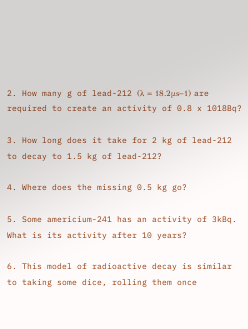2. How many g of lead-212 (λ = 18.2μs−1) are required to create an activity of 0.8 x 1018Bq?

3. How long does it take for 2 kg of lead-212 to decay to 1.5 kg of lead-212?

4. Where does the missing 0.5 kg go?

5. Some americium-241 has an activity of 3kBq. What is its activity after 10 years?

6. This model of radioactive decay is similar to taking some dice, rolling them once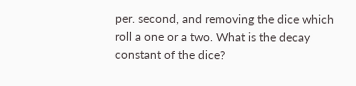per. second, and removing the dice which roll a one or a two. What is the decay constant of the dice?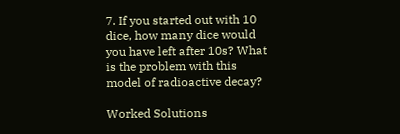7. If you started out with 10 dice, how many dice would you have left after 10s? What is the problem with this model of radioactive decay?

Worked Solutions